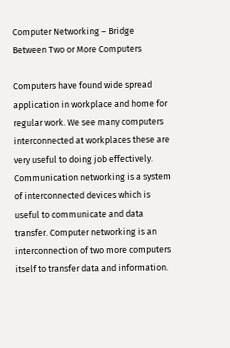Computer Networking – Bridge Between Two or More Computers

Computers have found wide spread application in workplace and home for regular work. We see many computers interconnected at workplaces these are very useful to doing job effectively. Communication networking is a system of interconnected devices which is useful to communicate and data transfer. Computer networking is an interconnection of two more computers itself to transfer data and information.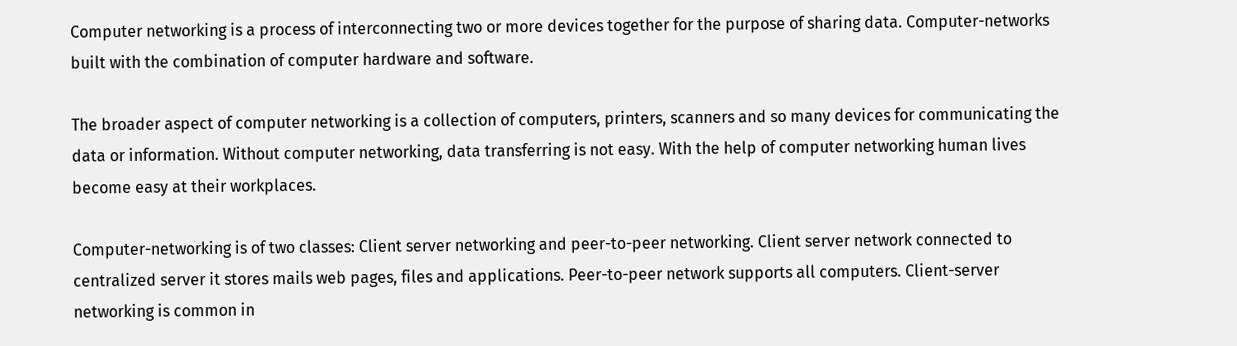Computer networking is a process of interconnecting two or more devices together for the purpose of sharing data. Computer-networks built with the combination of computer hardware and software.

The broader aspect of computer networking is a collection of computers, printers, scanners and so many devices for communicating the data or information. Without computer networking, data transferring is not easy. With the help of computer networking human lives become easy at their workplaces.

Computer-networking is of two classes: Client server networking and peer-to-peer networking. Client server network connected to centralized server it stores mails web pages, files and applications. Peer-to-peer network supports all computers. Client-server networking is common in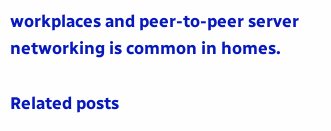workplaces and peer-to-peer server networking is common in homes.

Related posts